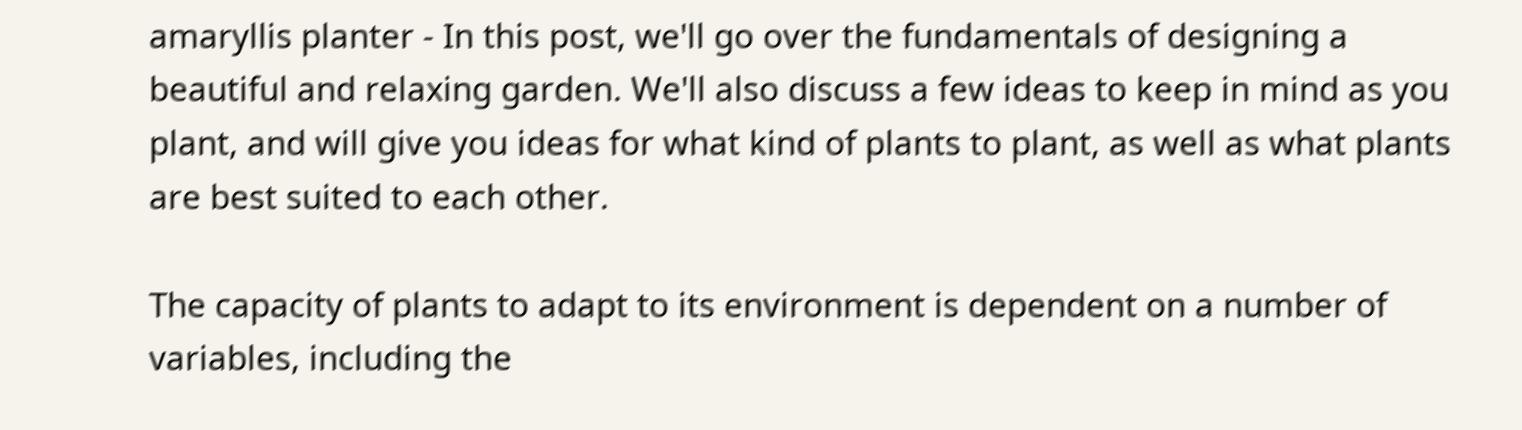amaryllis planter - In this post, we'll go over the fundamentals of designing a beautiful and relaxing garden. We'll also discuss a few ideas to keep in mind as you plant, and will give you ideas for what kind of plants to plant, as well as what plants are best suited to each other.

The capacity of plants to adapt to its environment is dependent on a number of variables, including the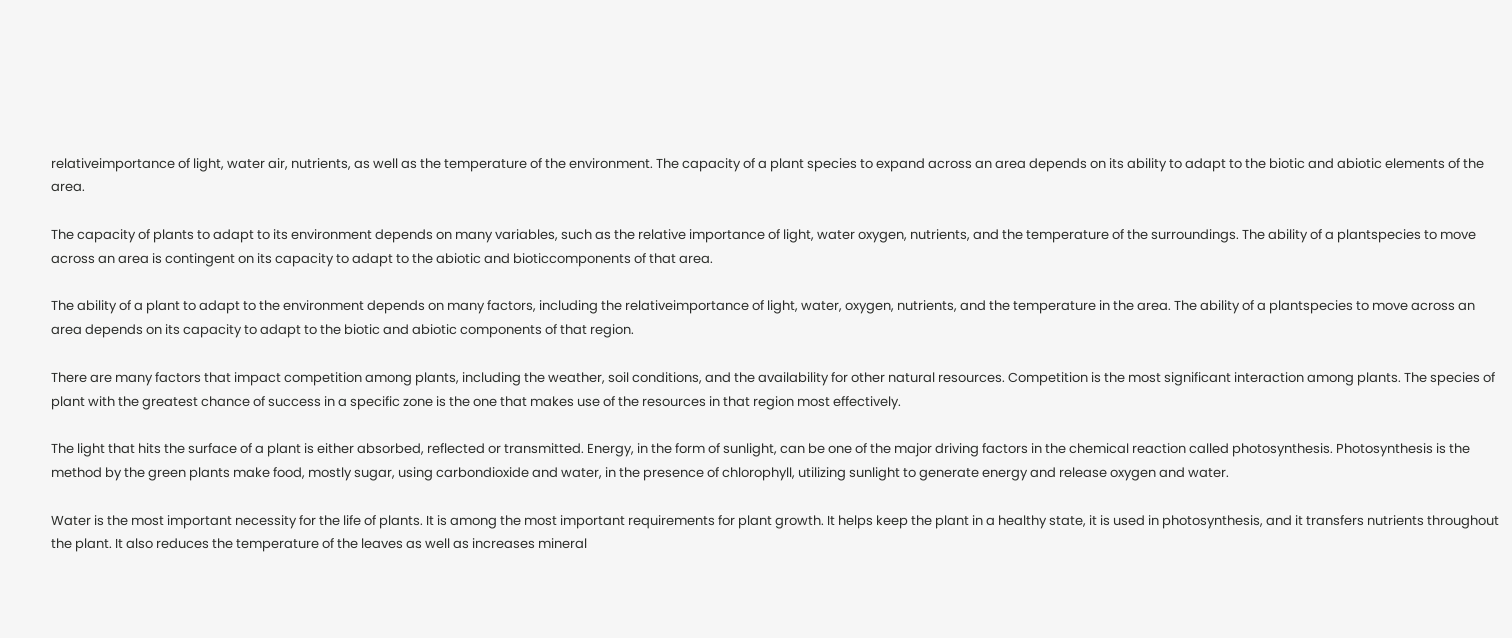relativeimportance of light, water air, nutrients, as well as the temperature of the environment. The capacity of a plant species to expand across an area depends on its ability to adapt to the biotic and abiotic elements of the area.

The capacity of plants to adapt to its environment depends on many variables, such as the relative importance of light, water oxygen, nutrients, and the temperature of the surroundings. The ability of a plantspecies to move across an area is contingent on its capacity to adapt to the abiotic and bioticcomponents of that area.

The ability of a plant to adapt to the environment depends on many factors, including the relativeimportance of light, water, oxygen, nutrients, and the temperature in the area. The ability of a plantspecies to move across an area depends on its capacity to adapt to the biotic and abiotic components of that region.

There are many factors that impact competition among plants, including the weather, soil conditions, and the availability for other natural resources. Competition is the most significant interaction among plants. The species of plant with the greatest chance of success in a specific zone is the one that makes use of the resources in that region most effectively.

The light that hits the surface of a plant is either absorbed, reflected or transmitted. Energy, in the form of sunlight, can be one of the major driving factors in the chemical reaction called photosynthesis. Photosynthesis is the method by the green plants make food, mostly sugar, using carbondioxide and water, in the presence of chlorophyll, utilizing sunlight to generate energy and release oxygen and water.

Water is the most important necessity for the life of plants. It is among the most important requirements for plant growth. It helps keep the plant in a healthy state, it is used in photosynthesis, and it transfers nutrients throughout the plant. It also reduces the temperature of the leaves as well as increases mineral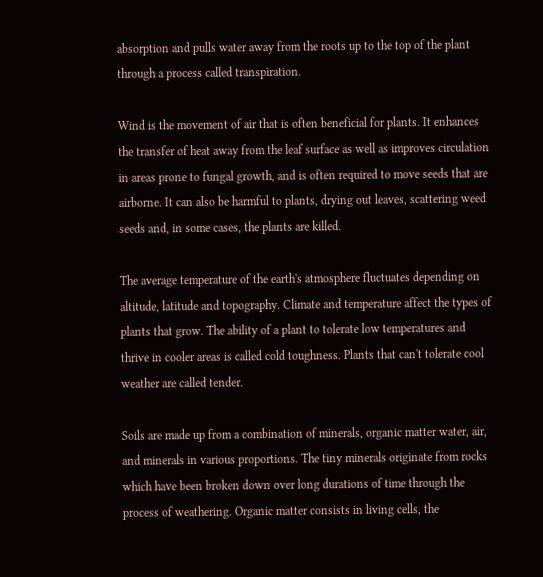absorption and pulls water away from the roots up to the top of the plant through a process called transpiration.

Wind is the movement of air that is often beneficial for plants. It enhances the transfer of heat away from the leaf surface as well as improves circulation in areas prone to fungal growth, and is often required to move seeds that are airborne. It can also be harmful to plants, drying out leaves, scattering weed seeds and, in some cases, the plants are killed.

The average temperature of the earth's atmosphere fluctuates depending on altitude, latitude and topography. Climate and temperature affect the types of plants that grow. The ability of a plant to tolerate low temperatures and thrive in cooler areas is called cold toughness. Plants that can't tolerate cool weather are called tender.

Soils are made up from a combination of minerals, organic matter water, air, and minerals in various proportions. The tiny minerals originate from rocks which have been broken down over long durations of time through the process of weathering. Organic matter consists in living cells, the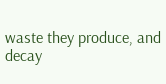waste they produce, and decay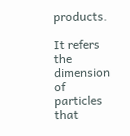products.

It refers the dimension of particles that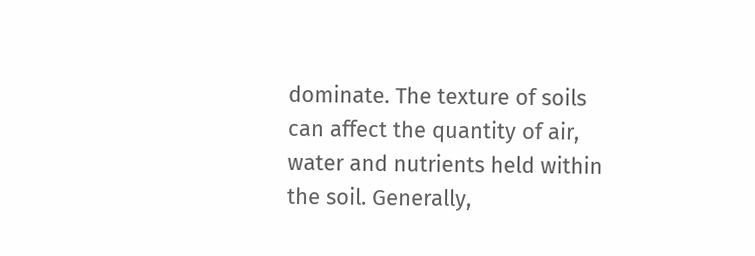dominate. The texture of soils can affect the quantity of air, water and nutrients held within the soil. Generally,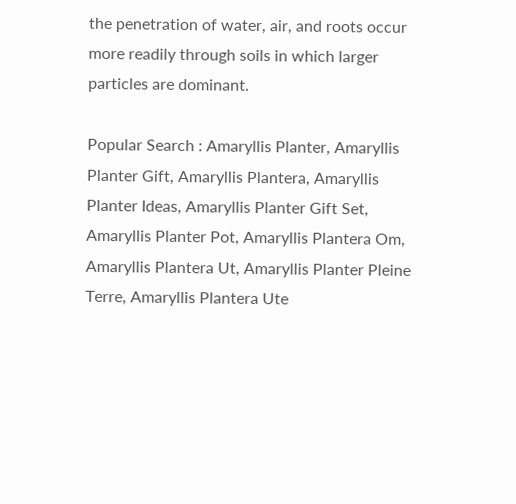the penetration of water, air, and roots occur more readily through soils in which larger particles are dominant.

Popular Search : Amaryllis Planter, Amaryllis Planter Gift, Amaryllis Plantera, Amaryllis Planter Ideas, Amaryllis Planter Gift Set, Amaryllis Planter Pot, Amaryllis Plantera Om, Amaryllis Plantera Ut, Amaryllis Planter Pleine Terre, Amaryllis Plantera Ute